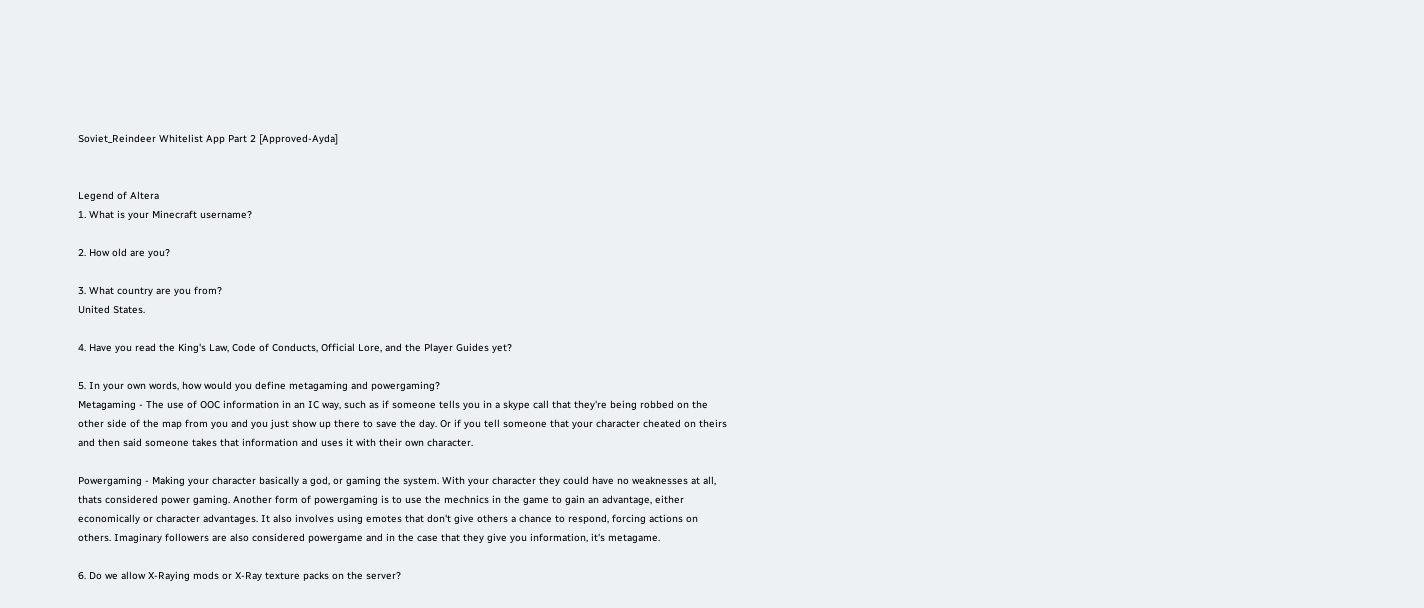Soviet_Reindeer Whitelist App Part 2 [Approved-Ayda]


Legend of Altera
1. What is your Minecraft username?

2. How old are you?

3. What country are you from?
United States.

4. Have you read the King's Law, Code of Conducts, Official Lore, and the Player Guides yet?

5. In your own words, how would you define metagaming and powergaming?
Metagaming - The use of OOC information in an IC way, such as if someone tells you in a skype call that they're being robbed on the other side of the map from you and you just show up there to save the day. Or if you tell someone that your character cheated on theirs and then said someone takes that information and uses it with their own character.

Powergaming - Making your character basically a god, or gaming the system. With your character they could have no weaknesses at all, thats considered power gaming. Another form of powergaming is to use the mechnics in the game to gain an advantage, either economically or character advantages. It also involves using emotes that don't give others a chance to respond, forcing actions on others. Imaginary followers are also considered powergame and in the case that they give you information, it's metagame.

6. Do we allow X-Raying mods or X-Ray texture packs on the server?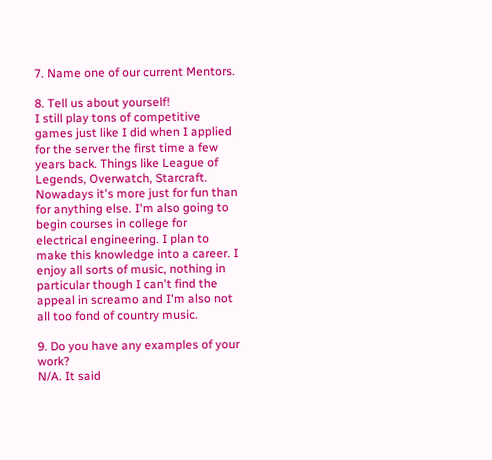7. Name one of our current Mentors.

8. Tell us about yourself!
I still play tons of competitive games just like I did when I applied for the server the first time a few years back. Things like League of Legends, Overwatch, Starcraft. Nowadays it's more just for fun than for anything else. I'm also going to begin courses in college for electrical engineering. I plan to make this knowledge into a career. I enjoy all sorts of music, nothing in particular though I can't find the appeal in screamo and I'm also not all too fond of country music.

9. Do you have any examples of your work?
N/A. It said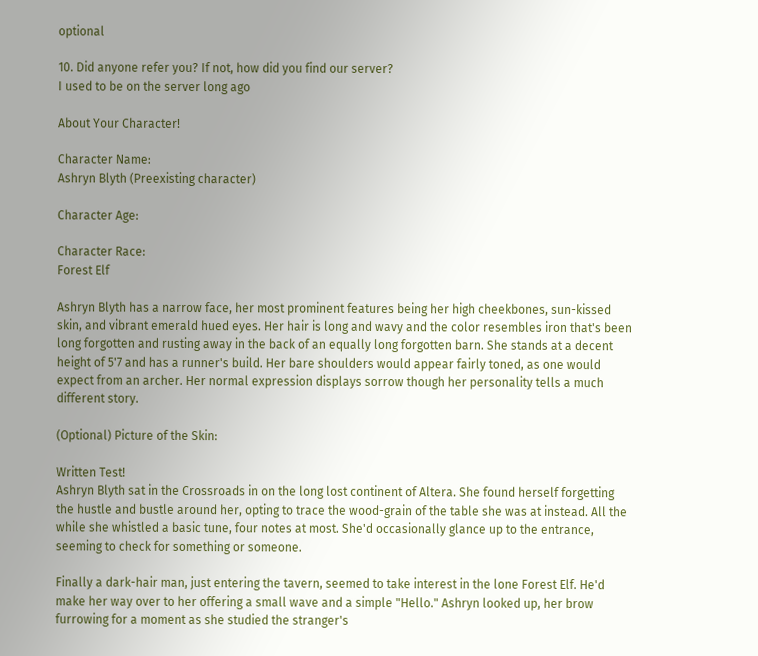optional

10. Did anyone refer you? If not, how did you find our server?
I used to be on the server long ago

About Your Character!

Character Name:
Ashryn Blyth (Preexisting character)

Character Age:

Character Race:
Forest Elf

Ashryn Blyth has a narrow face, her most prominent features being her high cheekbones, sun-kissed skin, and vibrant emerald hued eyes. Her hair is long and wavy and the color resembles iron that's been long forgotten and rusting away in the back of an equally long forgotten barn. She stands at a decent height of 5'7 and has a runner's build. Her bare shoulders would appear fairly toned, as one would expect from an archer. Her normal expression displays sorrow though her personality tells a much different story.

(Optional) Picture of the Skin:

Written Test!
Ashryn Blyth sat in the Crossroads in on the long lost continent of Altera. She found herself forgetting the hustle and bustle around her, opting to trace the wood-grain of the table she was at instead. All the while she whistled a basic tune, four notes at most. She'd occasionally glance up to the entrance, seeming to check for something or someone.

Finally a dark-hair man, just entering the tavern, seemed to take interest in the lone Forest Elf. He'd make her way over to her offering a small wave and a simple "Hello." Ashryn looked up, her brow furrowing for a moment as she studied the stranger's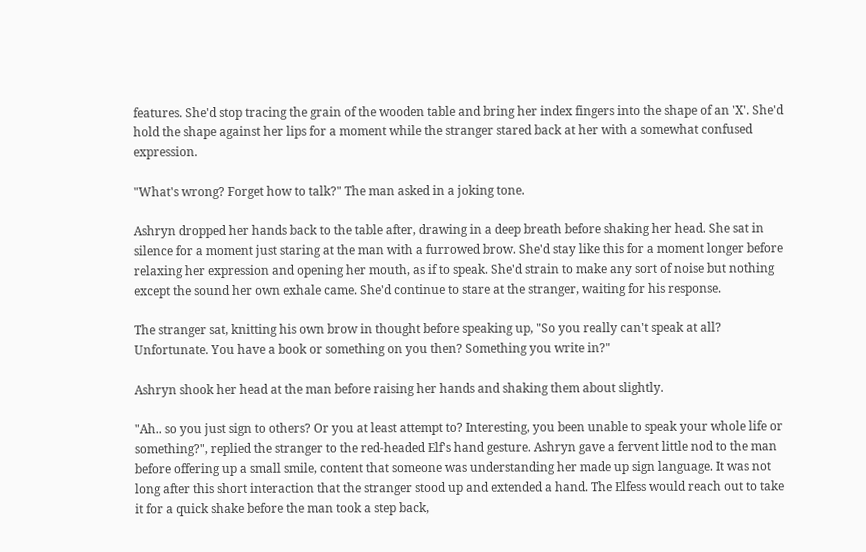features. She'd stop tracing the grain of the wooden table and bring her index fingers into the shape of an 'X'. She'd hold the shape against her lips for a moment while the stranger stared back at her with a somewhat confused expression.

"What's wrong? Forget how to talk?" The man asked in a joking tone.

Ashryn dropped her hands back to the table after, drawing in a deep breath before shaking her head. She sat in silence for a moment just staring at the man with a furrowed brow. She'd stay like this for a moment longer before relaxing her expression and opening her mouth, as if to speak. She'd strain to make any sort of noise but nothing except the sound her own exhale came. She'd continue to stare at the stranger, waiting for his response.

The stranger sat, knitting his own brow in thought before speaking up, "So you really can't speak at all? Unfortunate. You have a book or something on you then? Something you write in?"

Ashryn shook her head at the man before raising her hands and shaking them about slightly.

"Ah.. so you just sign to others? Or you at least attempt to? Interesting, you been unable to speak your whole life or something?", replied the stranger to the red-headed Elf's hand gesture. Ashryn gave a fervent little nod to the man before offering up a small smile, content that someone was understanding her made up sign language. It was not long after this short interaction that the stranger stood up and extended a hand. The Elfess would reach out to take it for a quick shake before the man took a step back,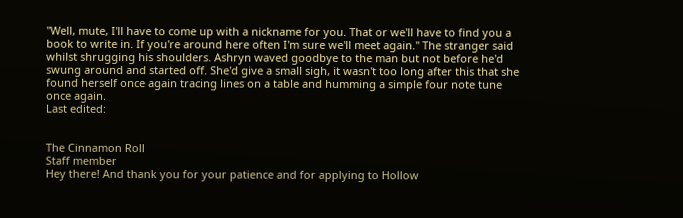"Well, mute, I'll have to come up with a nickname for you. That or we'll have to find you a book to write in. If you're around here often I'm sure we'll meet again." The stranger said whilst shrugging his shoulders. Ashryn waved goodbye to the man but not before he'd swung around and started off. She'd give a small sigh, it wasn't too long after this that she found herself once again tracing lines on a table and humming a simple four note tune once again.
Last edited:


The Cinnamon Roll
Staff member
Hey there! And thank you for your patience and for applying to Hollow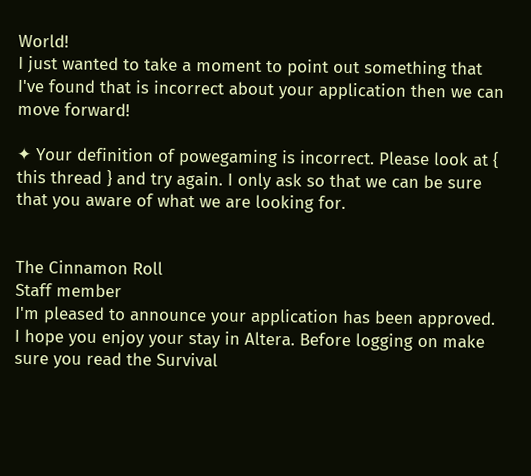World!
I just wanted to take a moment to point out something that I've found that is incorrect about your application then we can move forward!

✦ Your definition of powegaming is incorrect. Please look at { this thread } and try again. I only ask so that we can be sure that you aware of what we are looking for.


The Cinnamon Roll
Staff member
I'm pleased to announce your application has been approved. I hope you enjoy your stay in Altera. Before logging on make sure you read the Survival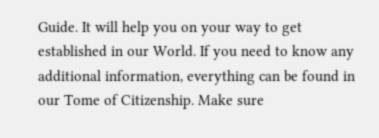Guide. It will help you on your way to get established in our World. If you need to know any additional information, everything can be found in our Tome of Citizenship. Make sure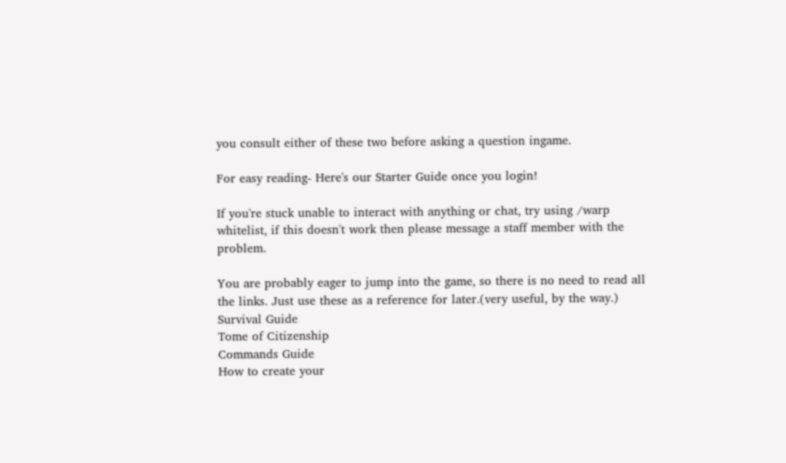you consult either of these two before asking a question ingame.

For easy reading- Here's our Starter Guide once you login!

If you're stuck unable to interact with anything or chat, try using /warp whitelist, if this doesn't work then please message a staff member with the problem.

You are probably eager to jump into the game, so there is no need to read all the links. Just use these as a reference for later.(very useful, by the way.)
Survival Guide
Tome of Citizenship
Commands Guide
How to create your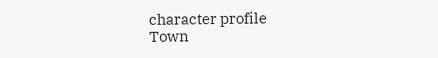character profile
Town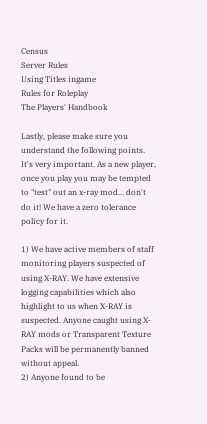Census
Server Rules
Using Titles ingame
Rules for Roleplay
The Players' Handbook

Lastly, please make sure you understand the following points. It's very important. As a new player, once you play you may be tempted to "test" out an x-ray mod... don't do it! We have a zero tolerance policy for it.

1) We have active members of staff monitoring players suspected of using X-RAY. We have extensive logging capabilities which also highlight to us when X-RAY is suspected. Anyone caught using X-RAY mods or Transparent Texture Packs will be permanently banned without appeal.
2) Anyone found to be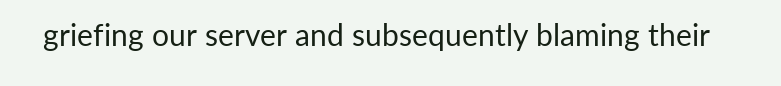griefing our server and subsequently blaming their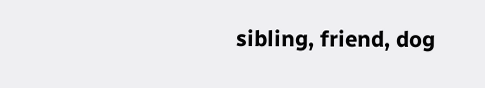sibling, friend, dog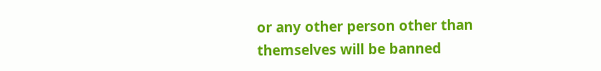or any other person other than themselves will be banned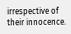irrespective of their innocence.